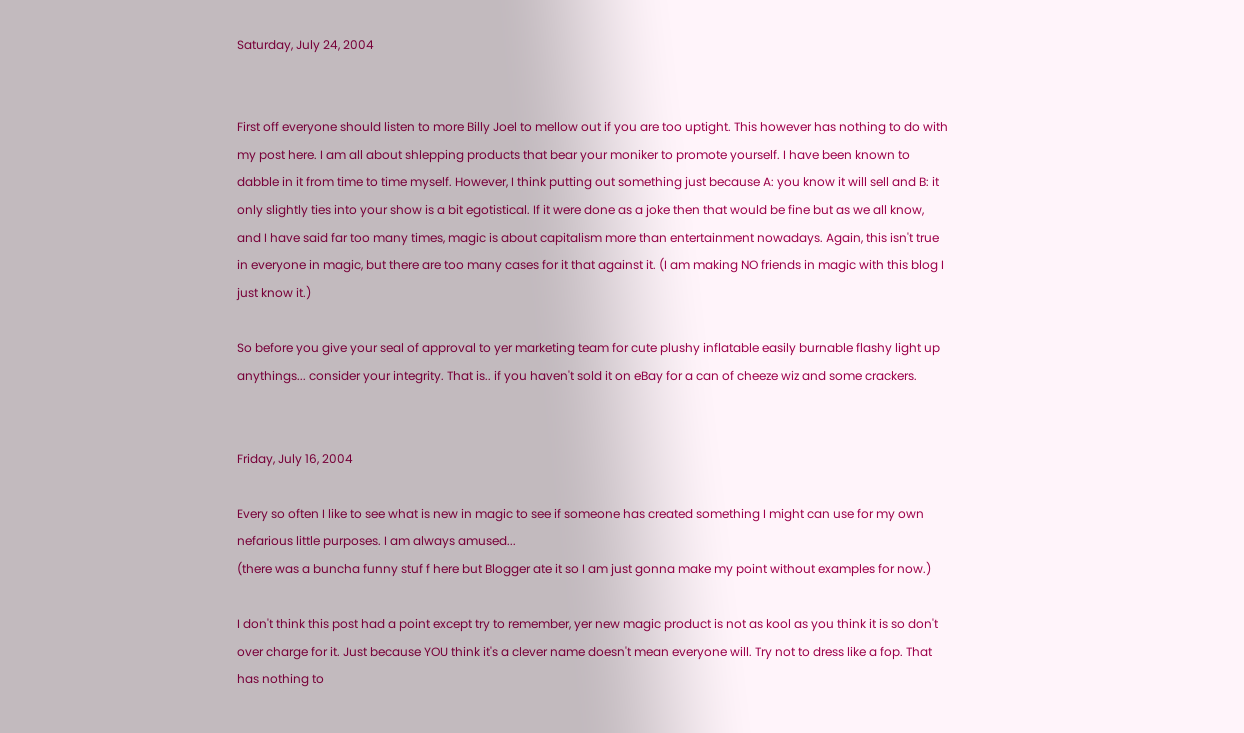Saturday, July 24, 2004


First off everyone should listen to more Billy Joel to mellow out if you are too uptight. This however has nothing to do with my post here. I am all about shlepping products that bear your moniker to promote yourself. I have been known to dabble in it from time to time myself. However, I think putting out something just because A: you know it will sell and B: it only slightly ties into your show is a bit egotistical. If it were done as a joke then that would be fine but as we all know, and I have said far too many times, magic is about capitalism more than entertainment nowadays. Again, this isn't true in everyone in magic, but there are too many cases for it that against it. (I am making NO friends in magic with this blog I just know it.)

So before you give your seal of approval to yer marketing team for cute plushy inflatable easily burnable flashy light up anythings... consider your integrity. That is.. if you haven't sold it on eBay for a can of cheeze wiz and some crackers.


Friday, July 16, 2004

Every so often I like to see what is new in magic to see if someone has created something I might can use for my own nefarious little purposes. I am always amused...
(there was a buncha funny stuf f here but Blogger ate it so I am just gonna make my point without examples for now.)

I don't think this post had a point except try to remember, yer new magic product is not as kool as you think it is so don't over charge for it. Just because YOU think it's a clever name doesn't mean everyone will. Try not to dress like a fop. That has nothing to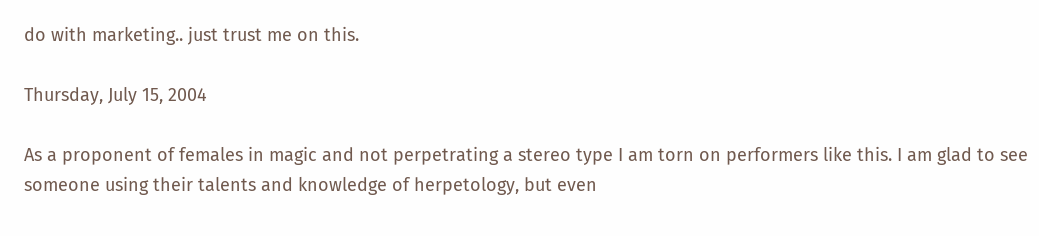do with marketing.. just trust me on this.

Thursday, July 15, 2004

As a proponent of females in magic and not perpetrating a stereo type I am torn on performers like this. I am glad to see someone using their talents and knowledge of herpetology, but even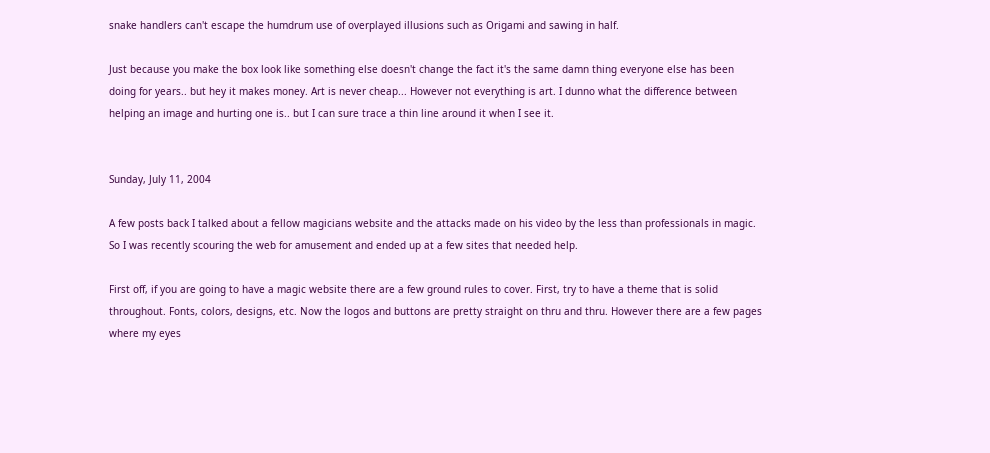snake handlers can't escape the humdrum use of overplayed illusions such as Origami and sawing in half.

Just because you make the box look like something else doesn't change the fact it's the same damn thing everyone else has been doing for years.. but hey it makes money. Art is never cheap... However not everything is art. I dunno what the difference between helping an image and hurting one is.. but I can sure trace a thin line around it when I see it.


Sunday, July 11, 2004

A few posts back I talked about a fellow magicians website and the attacks made on his video by the less than professionals in magic. So I was recently scouring the web for amusement and ended up at a few sites that needed help.

First off, if you are going to have a magic website there are a few ground rules to cover. First, try to have a theme that is solid throughout. Fonts, colors, designs, etc. Now the logos and buttons are pretty straight on thru and thru. However there are a few pages where my eyes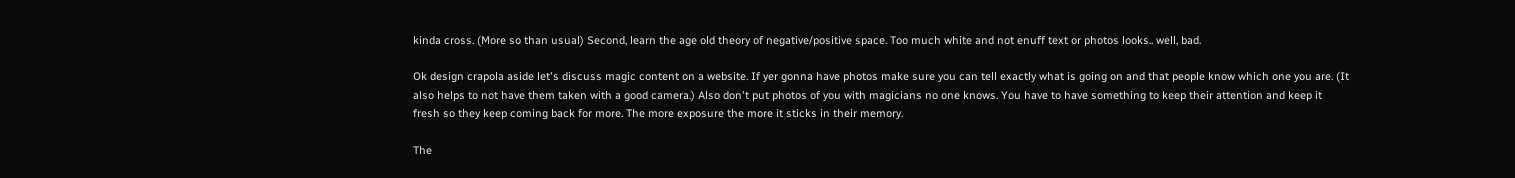kinda cross. (More so than usual) Second, learn the age old theory of negative/positive space. Too much white and not enuff text or photos looks.. well, bad.

Ok design crapola aside let's discuss magic content on a website. If yer gonna have photos make sure you can tell exactly what is going on and that people know which one you are. (It also helps to not have them taken with a good camera.) Also don't put photos of you with magicians no one knows. You have to have something to keep their attention and keep it fresh so they keep coming back for more. The more exposure the more it sticks in their memory.

The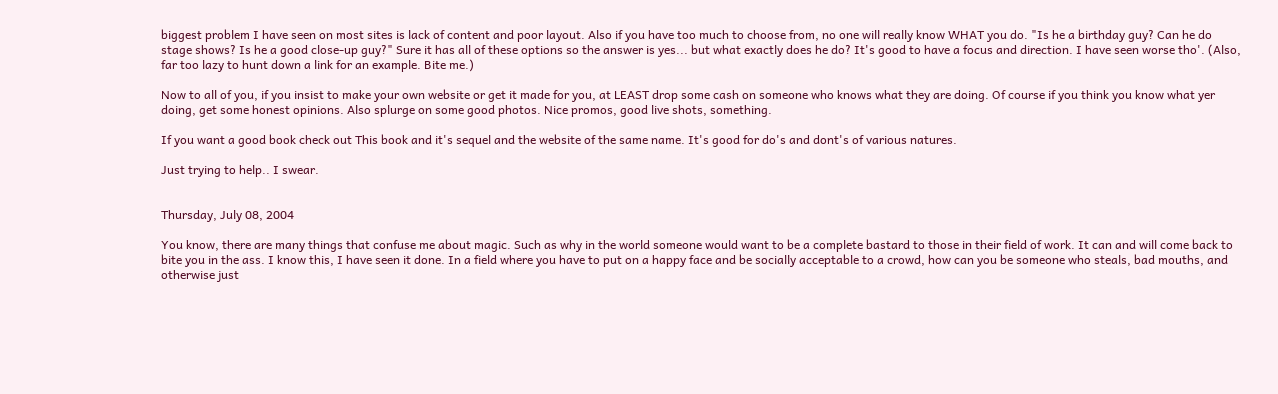biggest problem I have seen on most sites is lack of content and poor layout. Also if you have too much to choose from, no one will really know WHAT you do. "Is he a birthday guy? Can he do stage shows? Is he a good close-up guy?" Sure it has all of these options so the answer is yes... but what exactly does he do? It's good to have a focus and direction. I have seen worse tho'. (Also, far too lazy to hunt down a link for an example. Bite me.)

Now to all of you, if you insist to make your own website or get it made for you, at LEAST drop some cash on someone who knows what they are doing. Of course if you think you know what yer doing, get some honest opinions. Also splurge on some good photos. Nice promos, good live shots, something.

If you want a good book check out This book and it's sequel and the website of the same name. It's good for do's and dont's of various natures.

Just trying to help.. I swear.


Thursday, July 08, 2004

You know, there are many things that confuse me about magic. Such as why in the world someone would want to be a complete bastard to those in their field of work. It can and will come back to bite you in the ass. I know this, I have seen it done. In a field where you have to put on a happy face and be socially acceptable to a crowd, how can you be someone who steals, bad mouths, and otherwise just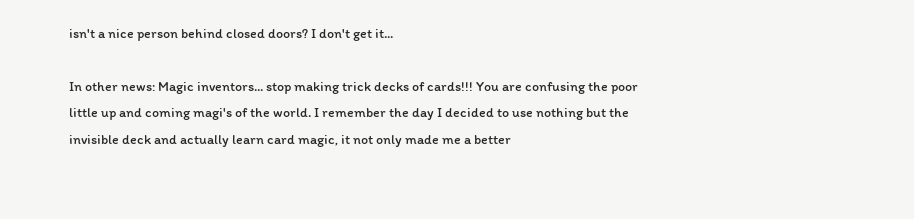isn't a nice person behind closed doors? I don't get it...

In other news: Magic inventors... stop making trick decks of cards!!! You are confusing the poor little up and coming magi's of the world. I remember the day I decided to use nothing but the invisible deck and actually learn card magic, it not only made me a better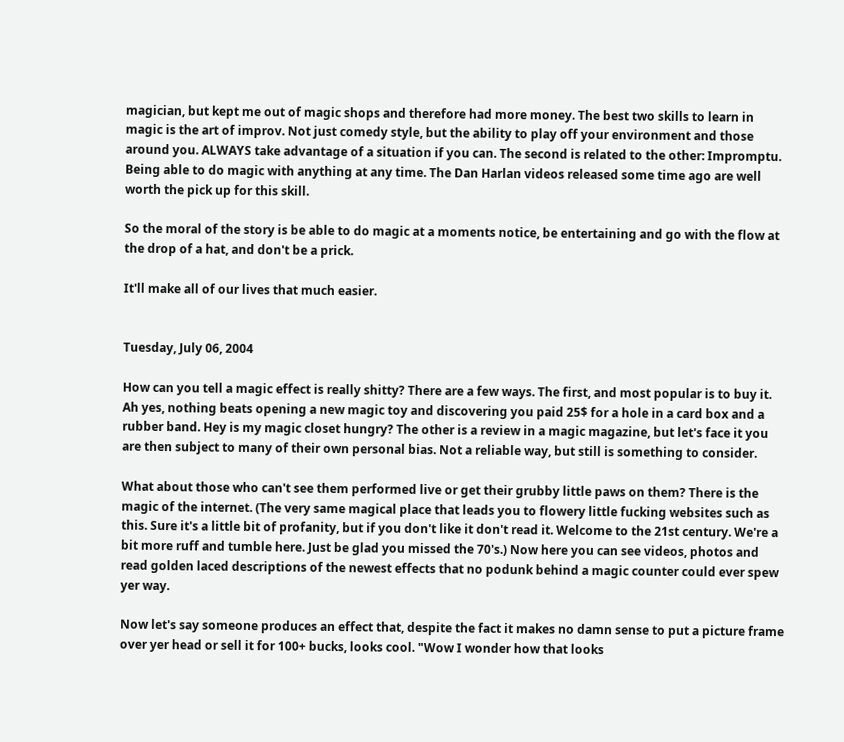magician, but kept me out of magic shops and therefore had more money. The best two skills to learn in magic is the art of improv. Not just comedy style, but the ability to play off your environment and those around you. ALWAYS take advantage of a situation if you can. The second is related to the other: Impromptu. Being able to do magic with anything at any time. The Dan Harlan videos released some time ago are well worth the pick up for this skill.

So the moral of the story is be able to do magic at a moments notice, be entertaining and go with the flow at the drop of a hat, and don't be a prick.

It'll make all of our lives that much easier.


Tuesday, July 06, 2004

How can you tell a magic effect is really shitty? There are a few ways. The first, and most popular is to buy it. Ah yes, nothing beats opening a new magic toy and discovering you paid 25$ for a hole in a card box and a rubber band. Hey is my magic closet hungry? The other is a review in a magic magazine, but let's face it you are then subject to many of their own personal bias. Not a reliable way, but still is something to consider.

What about those who can't see them performed live or get their grubby little paws on them? There is the magic of the internet. (The very same magical place that leads you to flowery little fucking websites such as this. Sure it's a little bit of profanity, but if you don't like it don't read it. Welcome to the 21st century. We're a bit more ruff and tumble here. Just be glad you missed the 70's.) Now here you can see videos, photos and read golden laced descriptions of the newest effects that no podunk behind a magic counter could ever spew yer way.

Now let's say someone produces an effect that, despite the fact it makes no damn sense to put a picture frame over yer head or sell it for 100+ bucks, looks cool. "Wow I wonder how that looks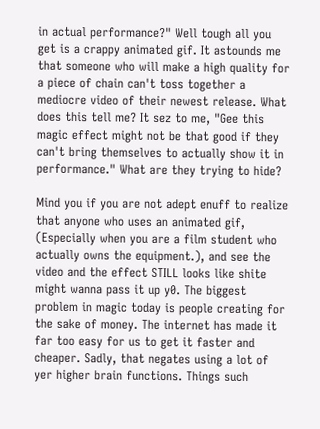in actual performance?" Well tough all you get is a crappy animated gif. It astounds me that someone who will make a high quality for a piece of chain can't toss together a mediocre video of their newest release. What does this tell me? It sez to me, "Gee this magic effect might not be that good if they can't bring themselves to actually show it in performance." What are they trying to hide?

Mind you if you are not adept enuff to realize that anyone who uses an animated gif, (Especially when you are a film student who actually owns the equipment.), and see the video and the effect STILL looks like shite might wanna pass it up y0. The biggest problem in magic today is people creating for the sake of money. The internet has made it far too easy for us to get it faster and cheaper. Sadly, that negates using a lot of yer higher brain functions. Things such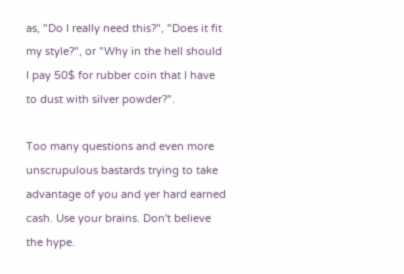as, "Do I really need this?", "Does it fit my style?", or "Why in the hell should I pay 50$ for rubber coin that I have to dust with silver powder?".

Too many questions and even more unscrupulous bastards trying to take advantage of you and yer hard earned cash. Use your brains. Don't believe the hype.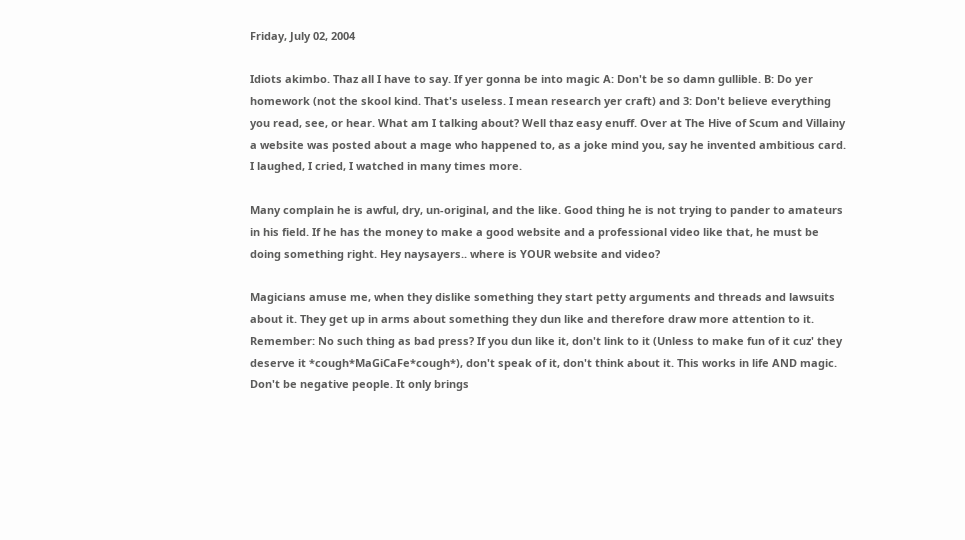Friday, July 02, 2004

Idiots akimbo. Thaz all I have to say. If yer gonna be into magic A: Don't be so damn gullible. B: Do yer homework (not the skool kind. That's useless. I mean research yer craft) and 3: Don't believe everything you read, see, or hear. What am I talking about? Well thaz easy enuff. Over at The Hive of Scum and Villainy a website was posted about a mage who happened to, as a joke mind you, say he invented ambitious card. I laughed, I cried, I watched in many times more.

Many complain he is awful, dry, un-original, and the like. Good thing he is not trying to pander to amateurs in his field. If he has the money to make a good website and a professional video like that, he must be doing something right. Hey naysayers.. where is YOUR website and video?

Magicians amuse me, when they dislike something they start petty arguments and threads and lawsuits about it. They get up in arms about something they dun like and therefore draw more attention to it. Remember: No such thing as bad press? If you dun like it, don't link to it (Unless to make fun of it cuz' they deserve it *cough*MaGiCaFe*cough*), don't speak of it, don't think about it. This works in life AND magic. Don't be negative people. It only brings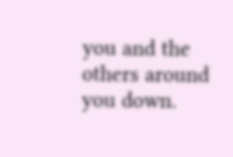you and the others around you down.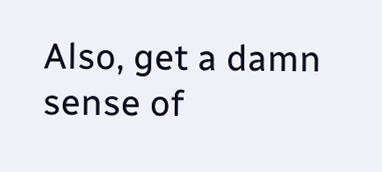Also, get a damn sense of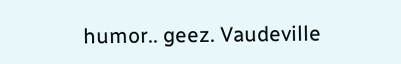humor.. geez. Vaudeville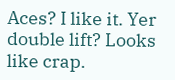Aces? I like it. Yer double lift? Looks like crap.